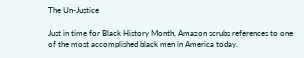The Un-Justice

Just in time for Black History Month, Amazon scrubs references to one of the most accomplished black men in America today.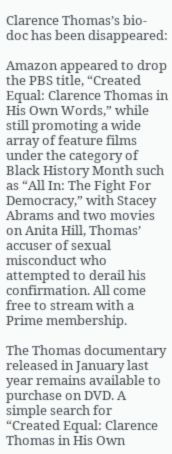Clarence Thomas’s bio-doc has been disappeared:

Amazon appeared to drop the PBS title, “Created Equal: Clarence Thomas in His Own Words,” while still promoting a wide array of feature films under the category of Black History Month such as “All In: The Fight For Democracy,” with Stacey Abrams and two movies on Anita Hill, Thomas’ accuser of sexual misconduct who attempted to derail his confirmation. All come free to stream with a Prime membership.

The Thomas documentary released in January last year remains available to purchase on DVD. A simple search for “Created Equal: Clarence Thomas in His Own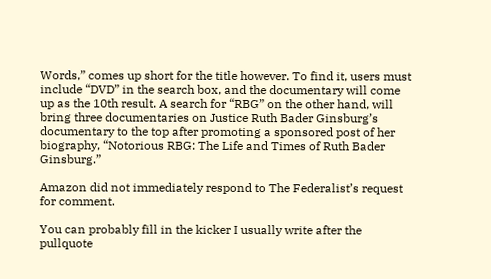Words,” comes up short for the title however. To find it, users must include “DVD” in the search box, and the documentary will come up as the 10th result. A search for “RBG” on the other hand, will bring three documentaries on Justice Ruth Bader Ginsburg’s documentary to the top after promoting a sponsored post of her biography, “Notorious RBG: The Life and Times of Ruth Bader Ginsburg.”

Amazon did not immediately respond to The Federalist’s request for comment.

You can probably fill in the kicker I usually write after the pullquote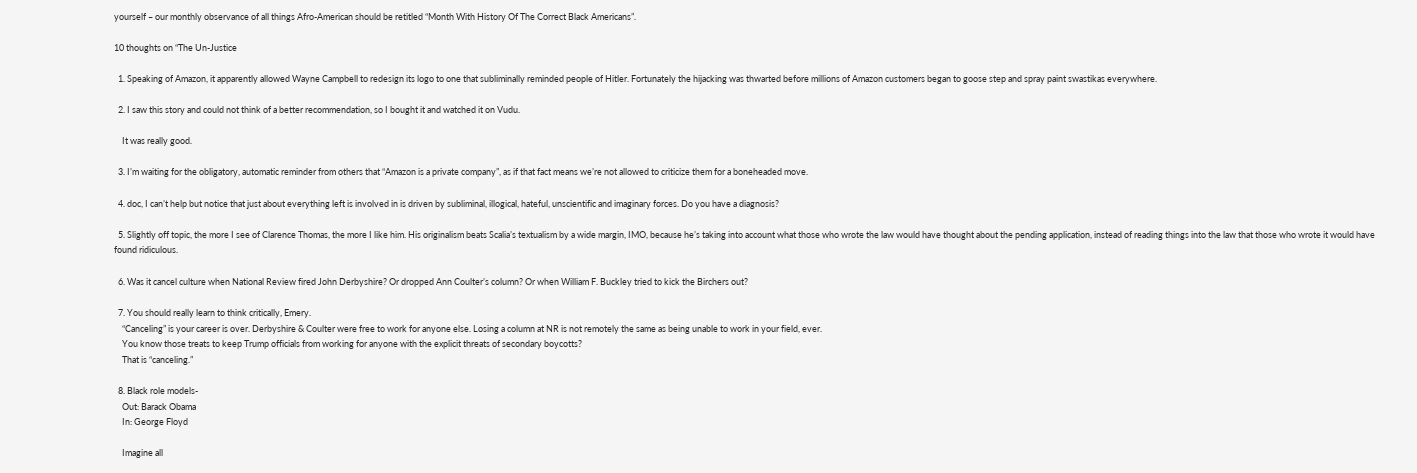yourself – our monthly observance of all things Afro-American should be retitled “Month With History Of The Correct Black Americans”.

10 thoughts on “The Un-Justice

  1. Speaking of Amazon, it apparently allowed Wayne Campbell to redesign its logo to one that subliminally reminded people of Hitler. Fortunately the hijacking was thwarted before millions of Amazon customers began to goose step and spray paint swastikas everywhere.

  2. I saw this story and could not think of a better recommendation, so I bought it and watched it on Vudu.

    It was really good.

  3. I’m waiting for the obligatory, automatic reminder from others that “Amazon is a private company”, as if that fact means we’re not allowed to criticize them for a boneheaded move.

  4. doc, I can’t help but notice that just about everything left is involved in is driven by subliminal, illogical, hateful, unscientific and imaginary forces. Do you have a diagnosis?

  5. Slightly off topic, the more I see of Clarence Thomas, the more I like him. His originalism beats Scalia’s textualism by a wide margin, IMO, because he’s taking into account what those who wrote the law would have thought about the pending application, instead of reading things into the law that those who wrote it would have found ridiculous.

  6. Was it cancel culture when National Review fired John Derbyshire? Or dropped Ann Coulter’s column? Or when William F. Buckley tried to kick the Birchers out?

  7. You should really learn to think critically, Emery.
    “Canceling” is your career is over. Derbyshire & Coulter were free to work for anyone else. Losing a column at NR is not remotely the same as being unable to work in your field, ever.
    You know those treats to keep Trump officials from working for anyone with the explicit threats of secondary boycotts?
    That is “canceling.”

  8. Black role models-
    Out: Barack Obama
    In: George Floyd

    Imagine all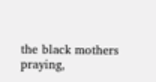the black mothers praying,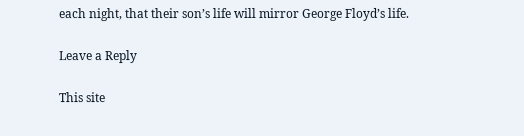each night, that their son’s life will mirror George Floyd’s life.

Leave a Reply

This site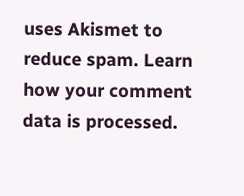uses Akismet to reduce spam. Learn how your comment data is processed.